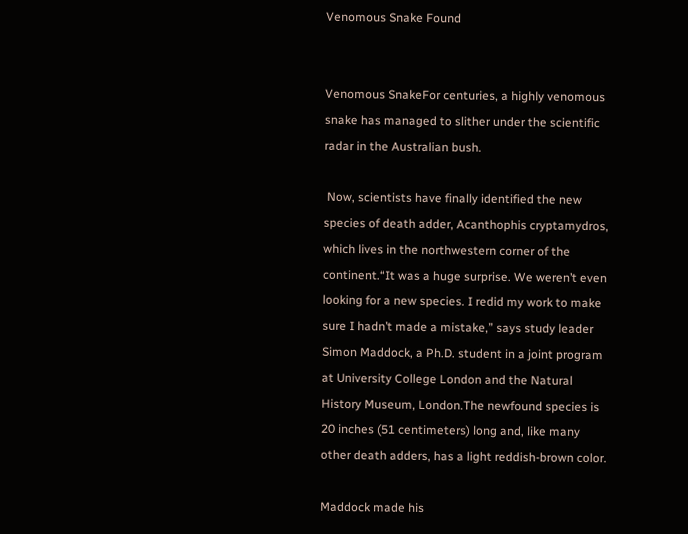Venomous Snake Found


Venomous SnakeFor centuries, a highly venomous snake has managed to slither under the scientific radar in the Australian bush.

 Now, scientists have finally identified the new species of death adder, Acanthophis cryptamydros, which lives in the northwestern corner of the continent.“It was a huge surprise. We weren’t even looking for a new species. I redid my work to make sure I hadn’t made a mistake,” says study leader Simon Maddock, a Ph.D. student in a joint program at University College London and the Natural History Museum, London.The newfound species is 20 inches (51 centimeters) long and, like many other death adders, has a light reddish-brown color.

Maddock made his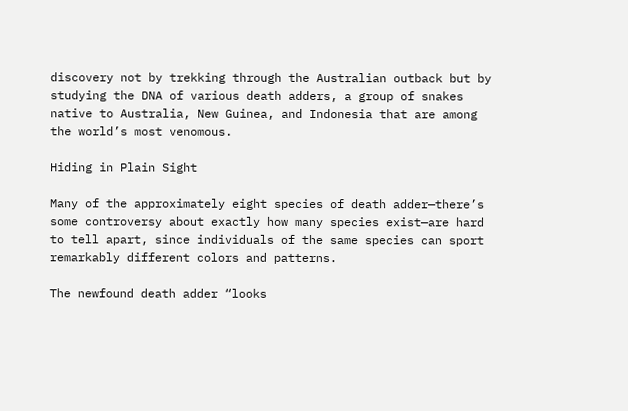discovery not by trekking through the Australian outback but by studying the DNA of various death adders, a group of snakes native to Australia, New Guinea, and Indonesia that are among the world’s most venomous.

Hiding in Plain Sight

Many of the approximately eight species of death adder—there’s some controversy about exactly how many species exist—are hard to tell apart, since individuals of the same species can sport remarkably different colors and patterns.

The newfound death adder “looks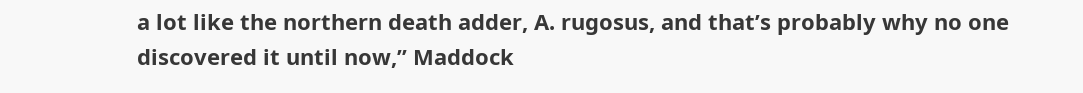a lot like the northern death adder, A. rugosus, and that’s probably why no one discovered it until now,” Maddock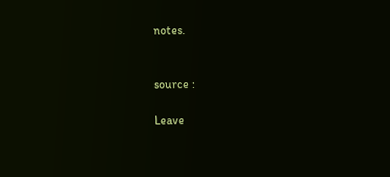notes.


source :

Leave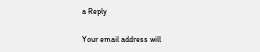a Reply

Your email address will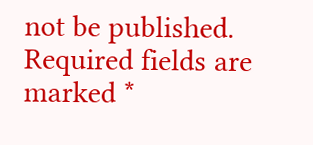not be published. Required fields are marked *